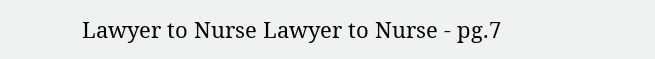Lawyer to Nurse Lawyer to Nurse - pg.7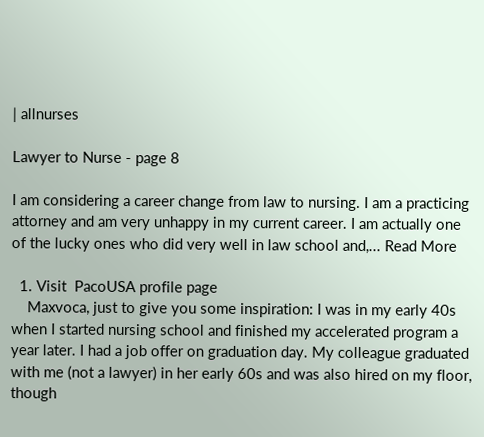| allnurses

Lawyer to Nurse - page 8

I am considering a career change from law to nursing. I am a practicing attorney and am very unhappy in my current career. I am actually one of the lucky ones who did very well in law school and,... Read More

  1. Visit  PacoUSA profile page
    Maxvoca, just to give you some inspiration: I was in my early 40s when I started nursing school and finished my accelerated program a year later. I had a job offer on graduation day. My colleague graduated with me (not a lawyer) in her early 60s and was also hired on my floor, though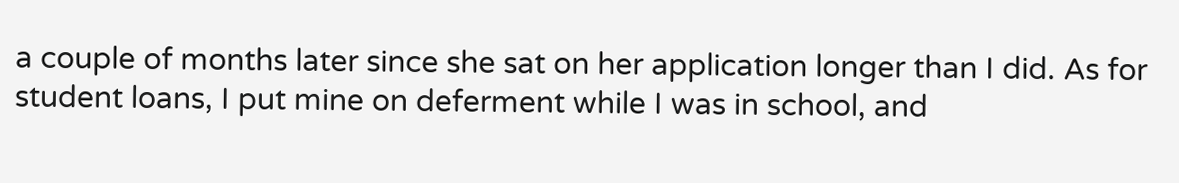a couple of months later since she sat on her application longer than I did. As for student loans, I put mine on deferment while I was in school, and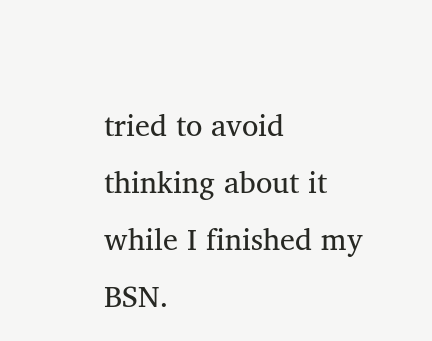tried to avoid thinking about it while I finished my BSN.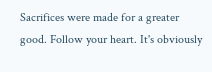Sacrifices were made for a greater good. Follow your heart. It's obviously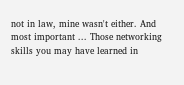not in law, mine wasn't either. And most important ... Those networking skills you may have learned in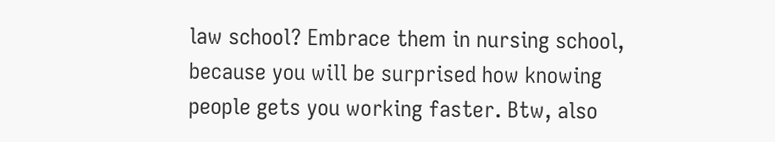law school? Embrace them in nursing school, because you will be surprised how knowing people gets you working faster. Btw, also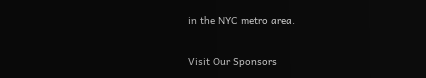in the NYC metro area.

Visit Our Sponsors